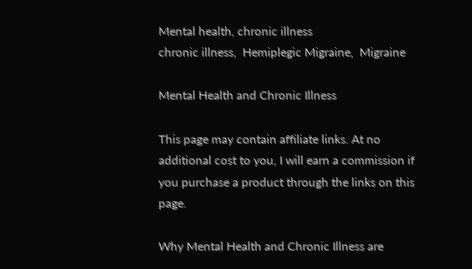Mental health, chronic illness
chronic illness,  Hemiplegic Migraine,  Migraine

Mental Health and Chronic Illness

This page may contain affiliate links. At no additional cost to you, I will earn a commission if you purchase a product through the links on this page.

Why Mental Health and Chronic Illness are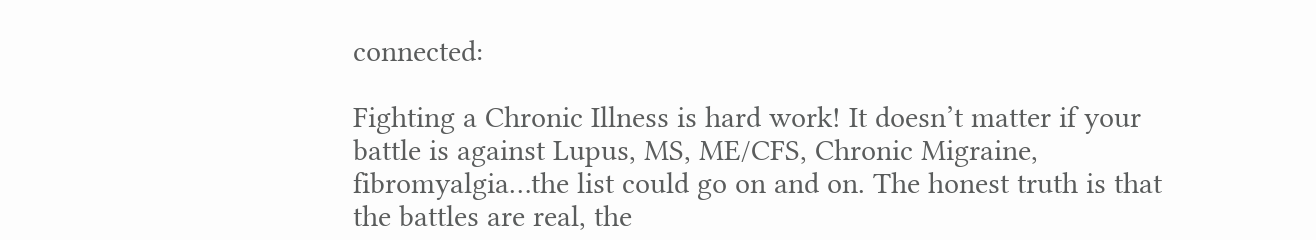connected:

Fighting a Chronic Illness is hard work! It doesn’t matter if your battle is against Lupus, MS, ME/CFS, Chronic Migraine, fibromyalgia…the list could go on and on. The honest truth is that the battles are real, the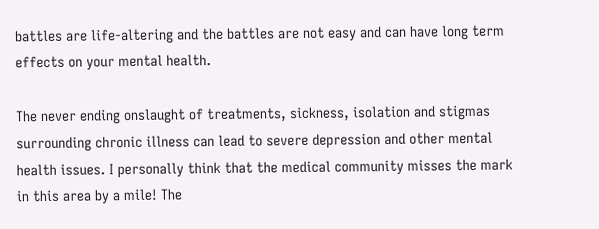battles are life-altering and the battles are not easy and can have long term effects on your mental health.

The never ending onslaught of treatments, sickness, isolation and stigmas surrounding chronic illness can lead to severe depression and other mental health issues. I personally think that the medical community misses the mark in this area by a mile! The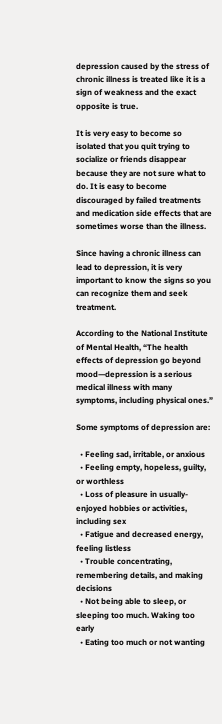depression caused by the stress of chronic illness is treated like it is a sign of weakness and the exact opposite is true.

It is very easy to become so isolated that you quit trying to socialize or friends disappear because they are not sure what to do. It is easy to become discouraged by failed treatments and medication side effects that are sometimes worse than the illness.

Since having a chronic illness can lead to depression, it is very important to know the signs so you can recognize them and seek treatment.

According to the National Institute of Mental Health, “The health effects of depression go beyond mood—depression is a serious medical illness with many symptoms, including physical ones.”

Some symptoms of depression are:

  • Feeling sad, irritable, or anxious
  • Feeling empty, hopeless, guilty, or worthless
  • Loss of pleasure in usually-enjoyed hobbies or activities, including sex
  • Fatigue and decreased energy, feeling listless
  • Trouble concentrating, remembering details, and making decisions
  • Not being able to sleep, or sleeping too much. Waking too early
  • Eating too much or not wanting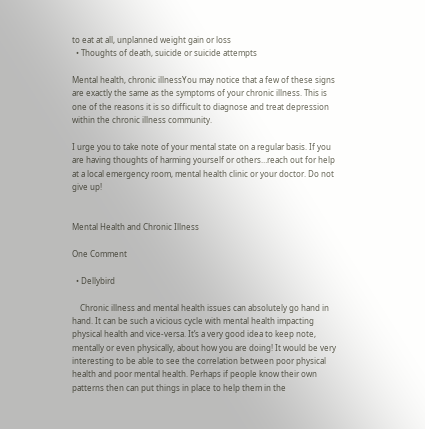to eat at all, unplanned weight gain or loss
  • Thoughts of death, suicide or suicide attempts

Mental health, chronic illnessYou may notice that a few of these signs are exactly the same as the symptoms of your chronic illness. This is one of the reasons it is so difficult to diagnose and treat depression within the chronic illness community.

I urge you to take note of your mental state on a regular basis. If you are having thoughts of harming yourself or others…reach out for help at a local emergency room, mental health clinic or your doctor. Do not give up!


Mental Health and Chronic Illness

One Comment

  • Dellybird

    Chronic illness and mental health issues can absolutely go hand in hand. It can be such a vicious cycle with mental health impacting physical health and vice-versa. It’s a very good idea to keep note, mentally or even physically, about how you are doing! It would be very interesting to be able to see the correlation between poor physical health and poor mental health. Perhaps if people know their own patterns then can put things in place to help them in the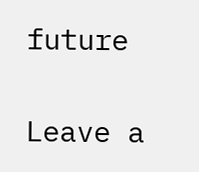future

Leave a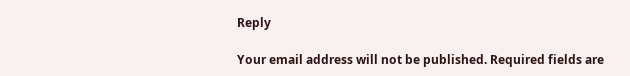Reply

Your email address will not be published. Required fields are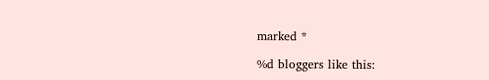marked *

%d bloggers like this: